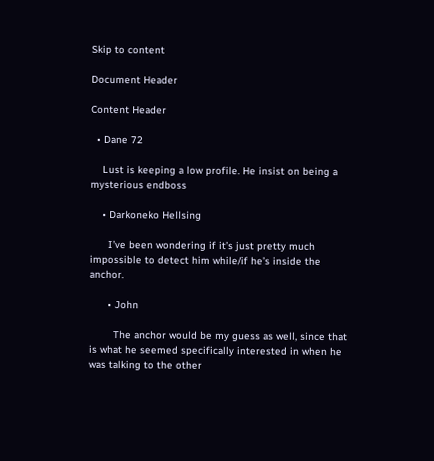Skip to content

Document Header

Content Header

  • Dane 72

    Lust is keeping a low profile. He insist on being a mysterious endboss

    • Darkoneko Hellsing

      I’ve been wondering if it’s just pretty much impossible to detect him while/if he’s inside the anchor.

      • John

        The anchor would be my guess as well, since that is what he seemed specifically interested in when he was talking to the other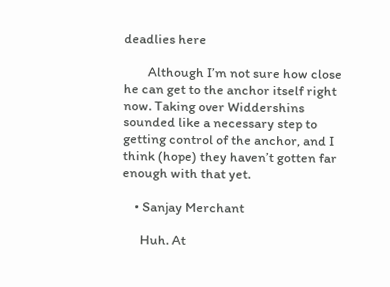deadlies here

        Although I’m not sure how close he can get to the anchor itself right now. Taking over Widdershins sounded like a necessary step to getting control of the anchor, and I think (hope) they haven’t gotten far enough with that yet.

    • Sanjay Merchant

      Huh. At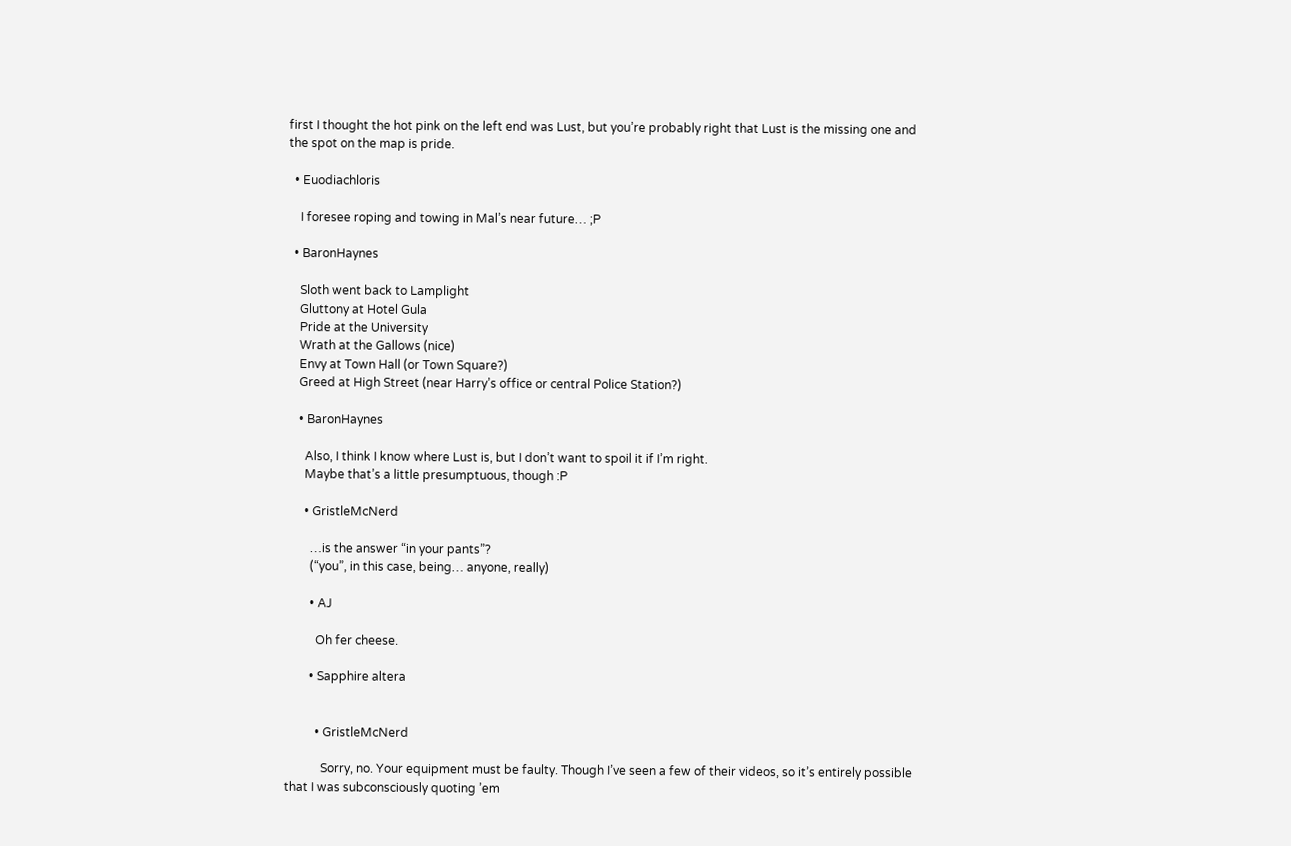first I thought the hot pink on the left end was Lust, but you’re probably right that Lust is the missing one and the spot on the map is pride.

  • Euodiachloris

    I foresee roping and towing in Mal’s near future… ;P

  • BaronHaynes

    Sloth went back to Lamplight
    Gluttony at Hotel Gula
    Pride at the University
    Wrath at the Gallows (nice)
    Envy at Town Hall (or Town Square?)
    Greed at High Street (near Harry’s office or central Police Station?)

    • BaronHaynes

      Also, I think I know where Lust is, but I don’t want to spoil it if I’m right.
      Maybe that’s a little presumptuous, though :P

      • GristleMcNerd

        …is the answer “in your pants”?
        (“you”, in this case, being… anyone, really)

        • AJ

          Oh fer cheese.

        • Sapphire altera


          • GristleMcNerd

            Sorry, no. Your equipment must be faulty. Though I’ve seen a few of their videos, so it’s entirely possible that I was subconsciously quoting ’em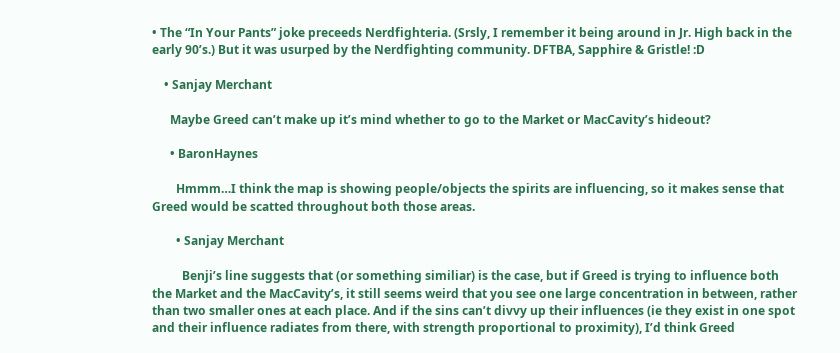• The “In Your Pants” joke preceeds Nerdfighteria. (Srsly, I remember it being around in Jr. High back in the early 90’s.) But it was usurped by the Nerdfighting community. DFTBA, Sapphire & Gristle! :D

    • Sanjay Merchant

      Maybe Greed can’t make up it’s mind whether to go to the Market or MacCavity’s hideout?

      • BaronHaynes

        Hmmm…I think the map is showing people/objects the spirits are influencing, so it makes sense that Greed would be scatted throughout both those areas.

        • Sanjay Merchant

          Benji’s line suggests that (or something similiar) is the case, but if Greed is trying to influence both the Market and the MacCavity’s, it still seems weird that you see one large concentration in between, rather than two smaller ones at each place. And if the sins can’t divvy up their influences (ie they exist in one spot and their influence radiates from there, with strength proportional to proximity), I’d think Greed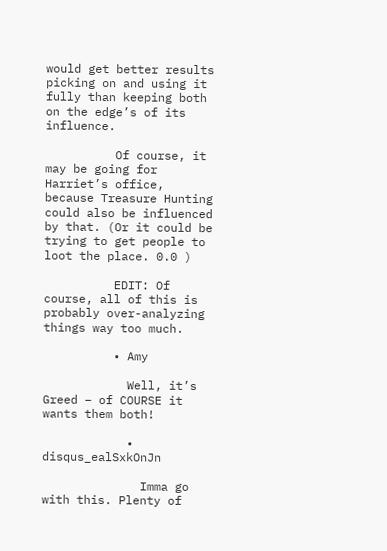would get better results picking on and using it fully than keeping both on the edge’s of its influence.

          Of course, it may be going for Harriet’s office, because Treasure Hunting could also be influenced by that. (Or it could be trying to get people to loot the place. 0.0 )

          EDIT: Of course, all of this is probably over-analyzing things way too much.

          • Amy

            Well, it’s Greed – of COURSE it wants them both!

            • disqus_ealSxkOnJn

              Imma go with this. Plenty of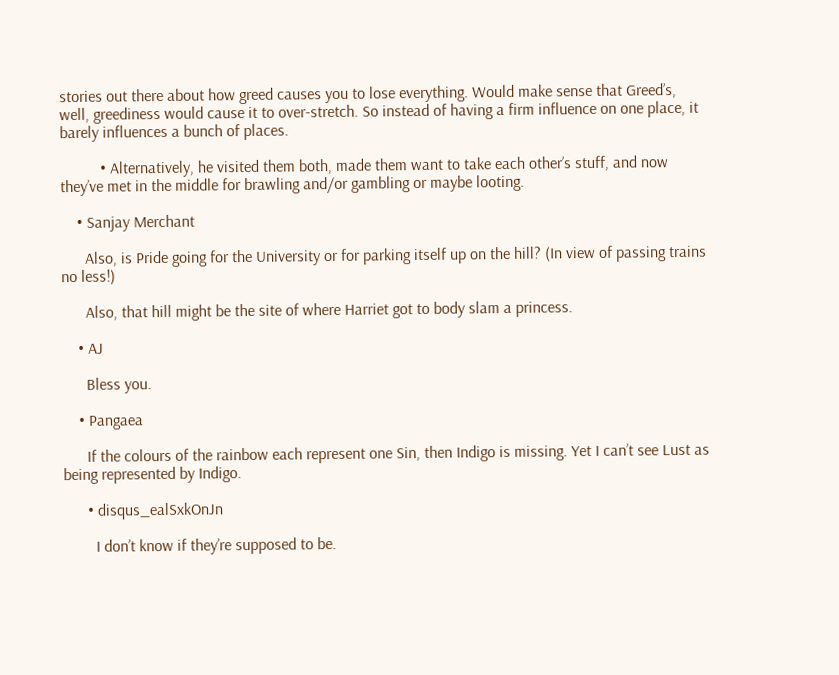stories out there about how greed causes you to lose everything. Would make sense that Greed’s, well, greediness would cause it to over-stretch. So instead of having a firm influence on one place, it barely influences a bunch of places.

          • Alternatively, he visited them both, made them want to take each other’s stuff, and now they’ve met in the middle for brawling and/or gambling or maybe looting.

    • Sanjay Merchant

      Also, is Pride going for the University or for parking itself up on the hill? (In view of passing trains no less!)

      Also, that hill might be the site of where Harriet got to body slam a princess.

    • AJ

      Bless you.

    • Pangaea

      If the colours of the rainbow each represent one Sin, then Indigo is missing. Yet I can’t see Lust as being represented by Indigo.

      • disqus_ealSxkOnJn

        I don’t know if they’re supposed to be.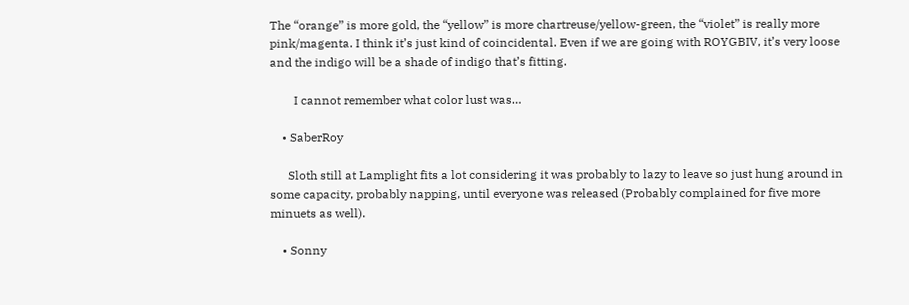The “orange” is more gold, the “yellow” is more chartreuse/yellow-green, the “violet” is really more pink/magenta. I think it’s just kind of coincidental. Even if we are going with ROYGBIV, it’s very loose and the indigo will be a shade of indigo that’s fitting.

        I cannot remember what color lust was…

    • SaberRoy

      Sloth still at Lamplight fits a lot considering it was probably to lazy to leave so just hung around in some capacity, probably napping, until everyone was released (Probably complained for five more minuets as well).

    • Sonny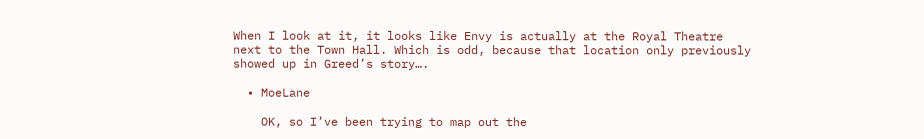When I look at it, it looks like Envy is actually at the Royal Theatre next to the Town Hall. Which is odd, because that location only previously showed up in Greed’s story….

  • MoeLane

    OK, so I’ve been trying to map out the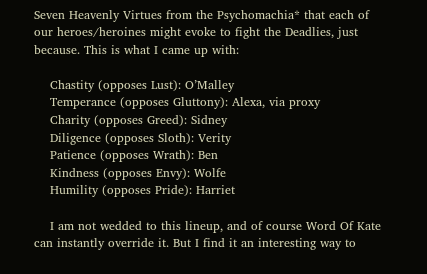Seven Heavenly Virtues from the Psychomachia* that each of our heroes/heroines might evoke to fight the Deadlies, just because. This is what I came up with:

    Chastity (opposes Lust): O’Malley
    Temperance (opposes Gluttony): Alexa, via proxy
    Charity (opposes Greed): Sidney
    Diligence (opposes Sloth): Verity
    Patience (opposes Wrath): Ben
    Kindness (opposes Envy): Wolfe
    Humility (opposes Pride): Harriet

    I am not wedded to this lineup, and of course Word Of Kate can instantly override it. But I find it an interesting way to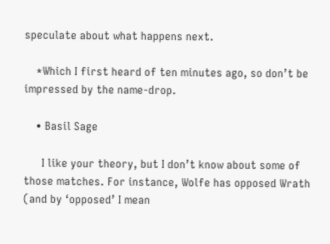speculate about what happens next.

    *Which I first heard of ten minutes ago, so don’t be impressed by the name-drop.

    • Basil Sage

      I like your theory, but I don’t know about some of those matches. For instance, Wolfe has opposed Wrath (and by ‘opposed’ I mean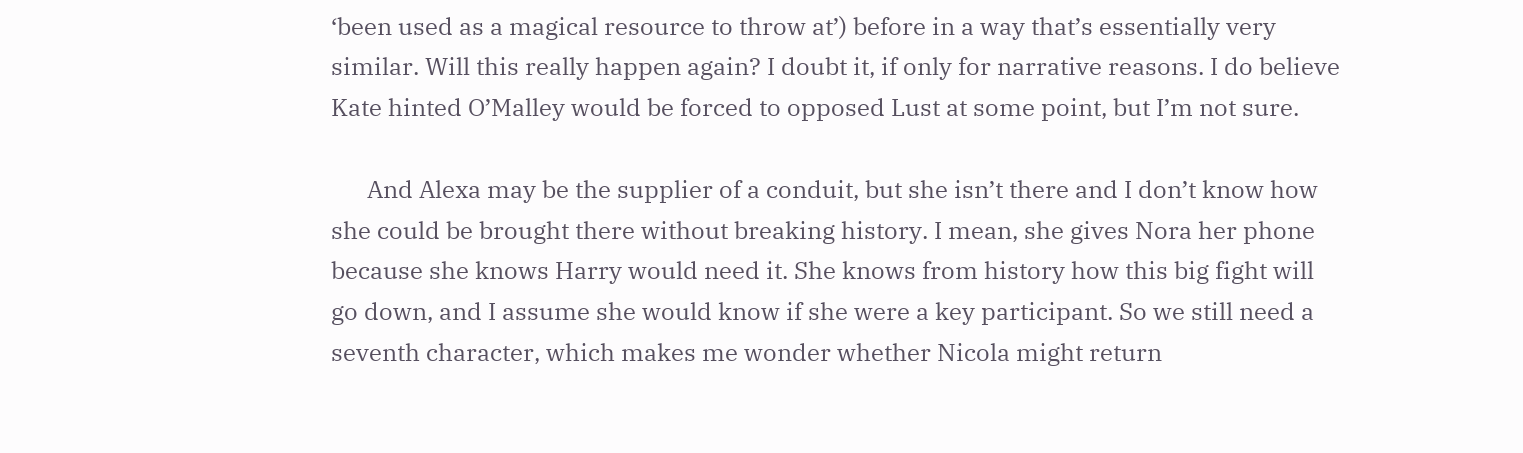‘been used as a magical resource to throw at’) before in a way that’s essentially very similar. Will this really happen again? I doubt it, if only for narrative reasons. I do believe Kate hinted O’Malley would be forced to opposed Lust at some point, but I’m not sure.

      And Alexa may be the supplier of a conduit, but she isn’t there and I don’t know how she could be brought there without breaking history. I mean, she gives Nora her phone because she knows Harry would need it. She knows from history how this big fight will go down, and I assume she would know if she were a key participant. So we still need a seventh character, which makes me wonder whether Nicola might return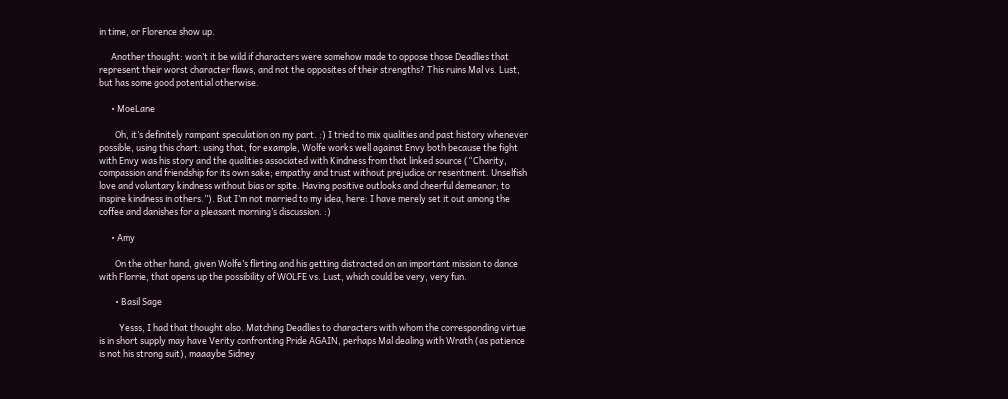in time, or Florence show up.

      Another thought: won’t it be wild if characters were somehow made to oppose those Deadlies that represent their worst character flaws, and not the opposites of their strengths? This ruins Mal vs. Lust, but has some good potential otherwise.

      • MoeLane

        Oh, it’s definitely rampant speculation on my part. :) I tried to mix qualities and past history whenever possible, using this chart: using that, for example, Wolfe works well against Envy both because the fight with Envy was his story and the qualities associated with Kindness from that linked source (“Charity, compassion and friendship for its own sake; empathy and trust without prejudice or resentment. Unselfish love and voluntary kindness without bias or spite. Having positive outlooks and cheerful demeanor; to inspire kindness in others.”). But I’m not married to my idea, here: I have merely set it out among the coffee and danishes for a pleasant morning’s discussion. :)

      • Amy

        On the other hand, given Wolfe’s flirting and his getting distracted on an important mission to dance with Florrie, that opens up the possibility of WOLFE vs. Lust, which could be very, very fun.

        • Basil Sage

          Yesss, I had that thought also. Matching Deadlies to characters with whom the corresponding virtue is in short supply may have Verity confronting Pride AGAIN, perhaps Mal dealing with Wrath (as patience is not his strong suit), maaaybe Sidney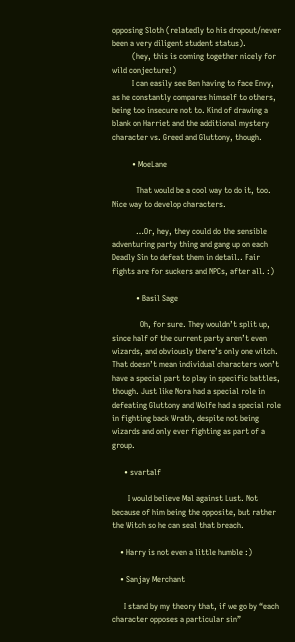opposing Sloth (relatedly to his dropout/never been a very diligent student status).
          (hey, this is coming together nicely for wild conjecture!)
          I can easily see Ben having to face Envy, as he constantly compares himself to others, being too insecure not to. Kind of drawing a blank on Harriet and the additional mystery character vs. Greed and Gluttony, though.

          • MoeLane

            That would be a cool way to do it, too. Nice way to develop characters.

            …Or, hey, they could do the sensible adventuring party thing and gang up on each Deadly Sin to defeat them in detail.. Fair fights are for suckers and NPCs, after all. :)

            • Basil Sage

              Oh, for sure. They wouldn’t split up, since half of the current party aren’t even wizards, and obviously there’s only one witch. That doesn’t mean individual characters won’t have a special part to play in specific battles, though. Just like Nora had a special role in defeating Gluttony and Wolfe had a special role in fighting back Wrath, despite not being wizards and only ever fighting as part of a group.

      • svartalf

        I would believe Mal against Lust. Not because of him being the opposite, but rather the Witch so he can seal that breach.

    • Harry is not even a little humble :)

    • Sanjay Merchant

      I stand by my theory that, if we go by “each character opposes a particular sin”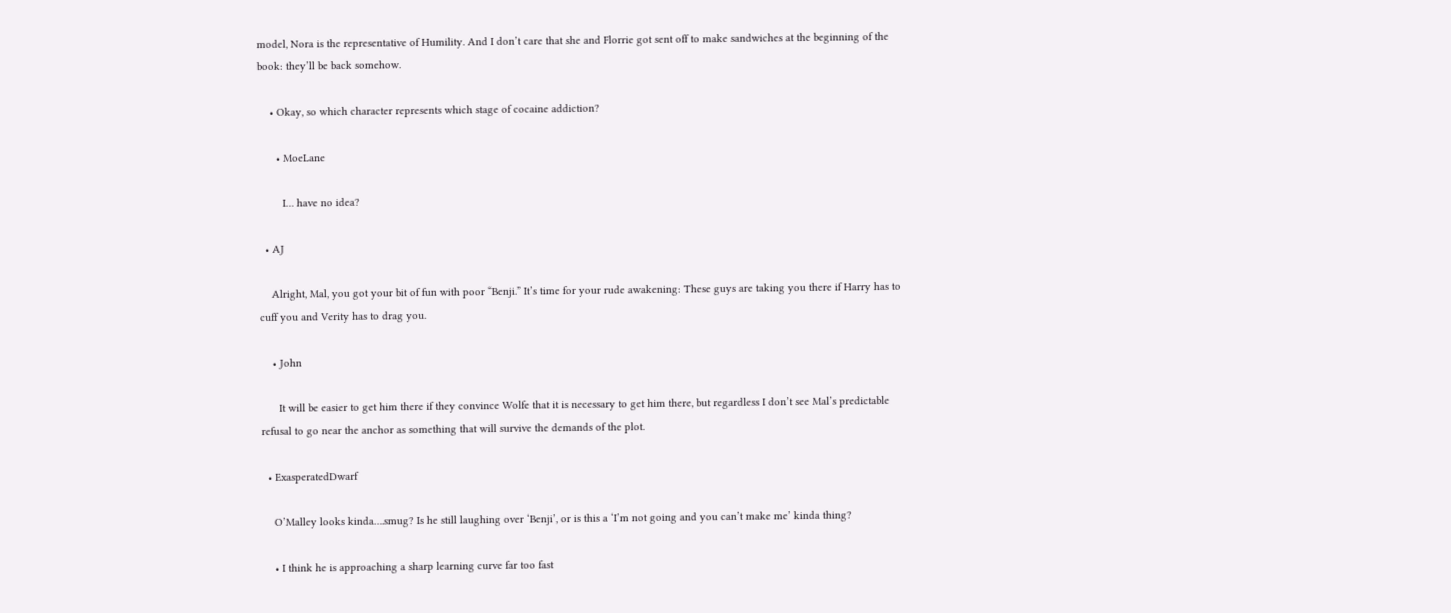model, Nora is the representative of Humility. And I don’t care that she and Florrie got sent off to make sandwiches at the beginning of the book: they’ll be back somehow.

    • Okay, so which character represents which stage of cocaine addiction?

      • MoeLane

        I… have no idea?

  • AJ

    Alright, Mal, you got your bit of fun with poor “Benji.” It’s time for your rude awakening: These guys are taking you there if Harry has to cuff you and Verity has to drag you.

    • John

      It will be easier to get him there if they convince Wolfe that it is necessary to get him there, but regardless I don’t see Mal’s predictable refusal to go near the anchor as something that will survive the demands of the plot.

  • ExasperatedDwarf

    O’Malley looks kinda….smug? Is he still laughing over ‘Benji’, or is this a ‘I’m not going and you can’t make me’ kinda thing?

    • I think he is approaching a sharp learning curve far too fast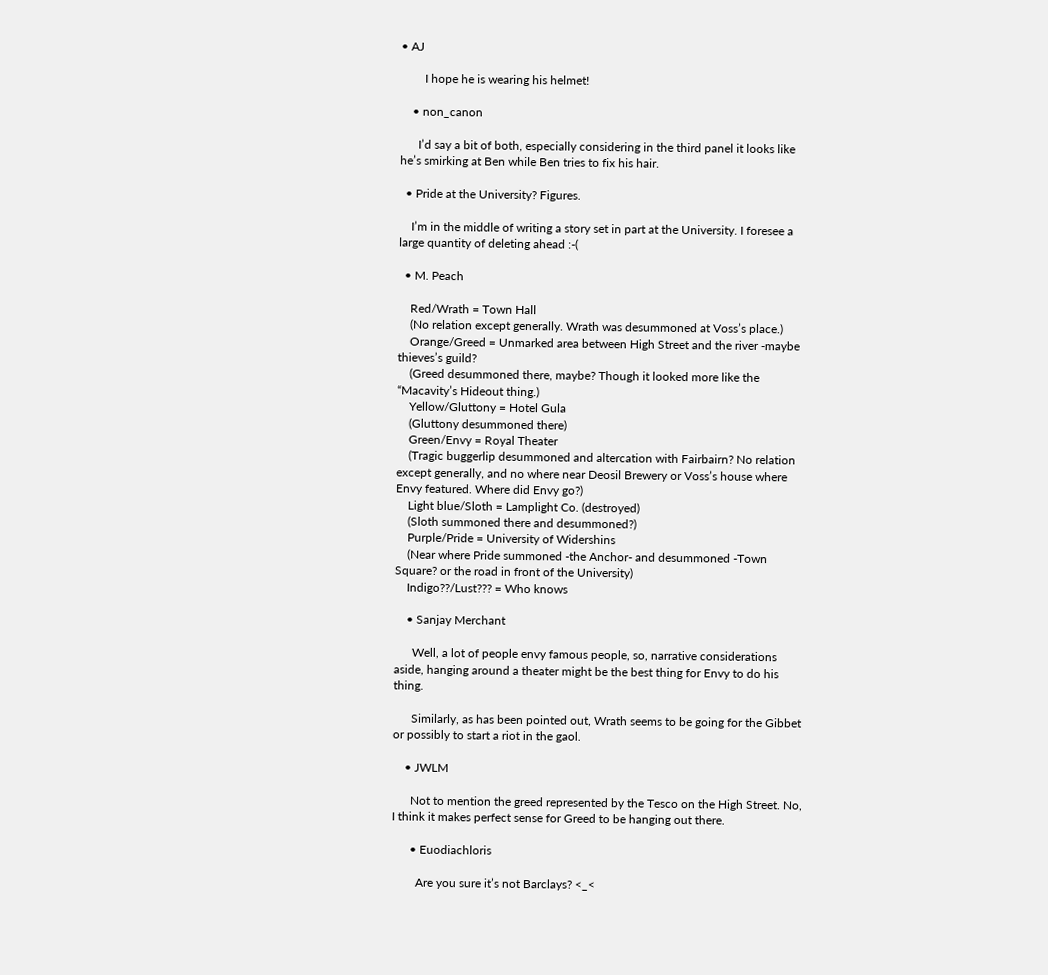• AJ

        I hope he is wearing his helmet!

    • non_canon

      I’d say a bit of both, especially considering in the third panel it looks like he’s smirking at Ben while Ben tries to fix his hair.

  • Pride at the University? Figures.

    I’m in the middle of writing a story set in part at the University. I foresee a large quantity of deleting ahead :-(

  • M. Peach

    Red/Wrath = Town Hall
    (No relation except generally. Wrath was desummoned at Voss’s place.)
    Orange/Greed = Unmarked area between High Street and the river -maybe thieves’s guild?
    (Greed desummoned there, maybe? Though it looked more like the “Macavity’s Hideout thing.)
    Yellow/Gluttony = Hotel Gula
    (Gluttony desummoned there)
    Green/Envy = Royal Theater
    (Tragic buggerlip desummoned and altercation with Fairbairn? No relation except generally, and no where near Deosil Brewery or Voss’s house where Envy featured. Where did Envy go?)
    Light blue/Sloth = Lamplight Co. (destroyed)
    (Sloth summoned there and desummoned?)
    Purple/Pride = University of Widershins
    (Near where Pride summoned -the Anchor- and desummoned -Town Square? or the road in front of the University)
    Indigo??/Lust??? = Who knows

    • Sanjay Merchant

      Well, a lot of people envy famous people, so, narrative considerations aside, hanging around a theater might be the best thing for Envy to do his thing.

      Similarly, as has been pointed out, Wrath seems to be going for the Gibbet or possibly to start a riot in the gaol.

    • JWLM

      Not to mention the greed represented by the Tesco on the High Street. No, I think it makes perfect sense for Greed to be hanging out there.

      • Euodiachloris

        Are you sure it’s not Barclays? <_<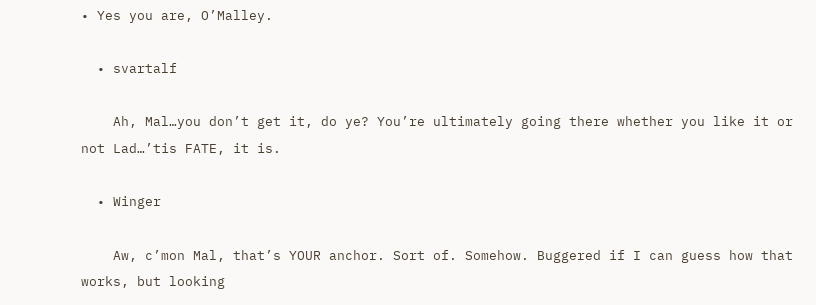• Yes you are, O’Malley.

  • svartalf

    Ah, Mal…you don’t get it, do ye? You’re ultimately going there whether you like it or not Lad…’tis FATE, it is.

  • Winger

    Aw, c’mon Mal, that’s YOUR anchor. Sort of. Somehow. Buggered if I can guess how that works, but looking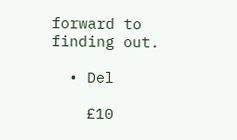forward to finding out.

  • Del

    £10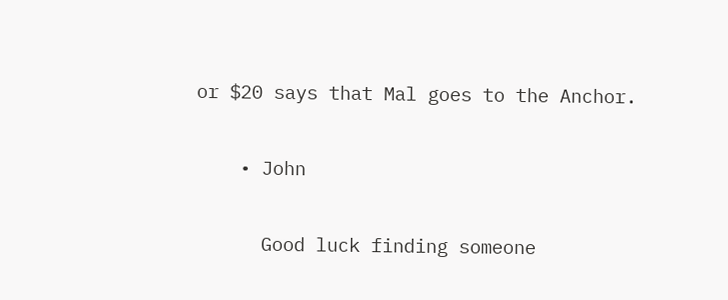or $20 says that Mal goes to the Anchor.

    • John

      Good luck finding someone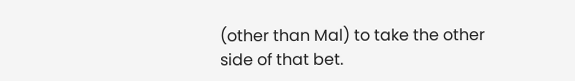(other than Mal) to take the other side of that bet.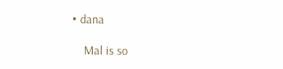• dana

    Mal is so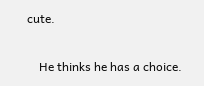cute.

    He thinks he has a choice.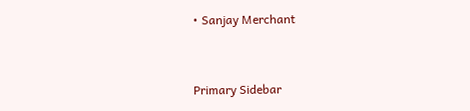• Sanjay Merchant


Primary Sidebar